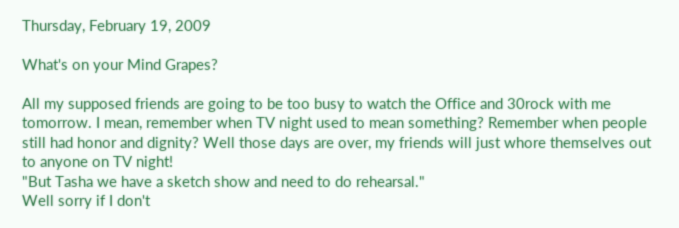Thursday, February 19, 2009

What's on your Mind Grapes?

All my supposed friends are going to be too busy to watch the Office and 30rock with me tomorrow. I mean, remember when TV night used to mean something? Remember when people still had honor and dignity? Well those days are over, my friends will just whore themselves out to anyone on TV night!
"But Tasha we have a sketch show and need to do rehearsal."
Well sorry if I don't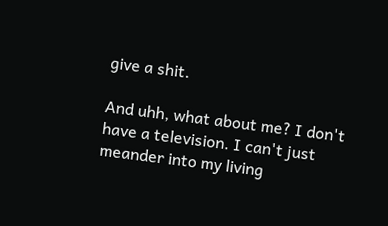give a shit.

And uhh, what about me? I don't have a television. I can't just meander into my living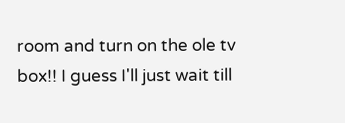room and turn on the ole tv box!! I guess I'll just wait till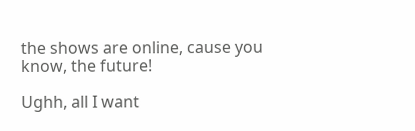the shows are online, cause you know, the future!

Ughh, all I want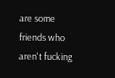are some friends who aren't fucking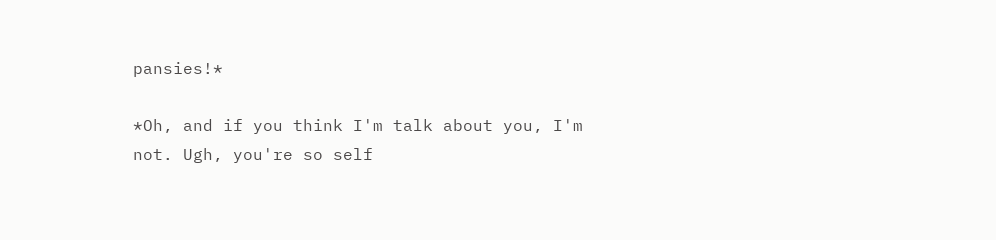pansies!*

*Oh, and if you think I'm talk about you, I'm not. Ugh, you're so self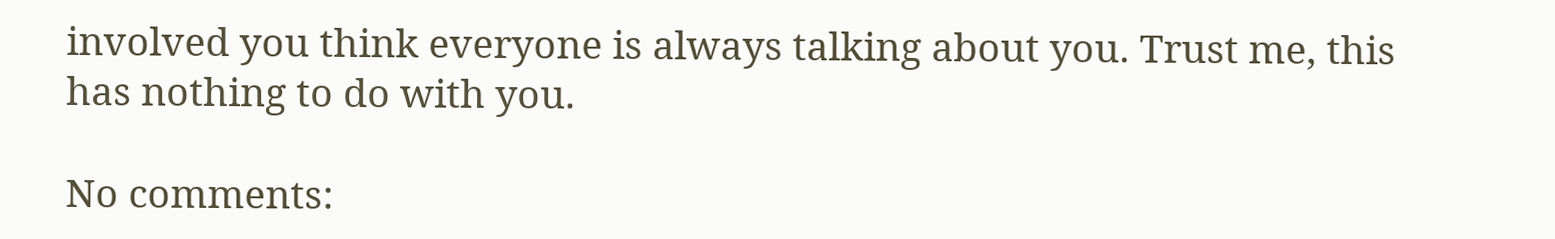involved you think everyone is always talking about you. Trust me, this has nothing to do with you.

No comments: